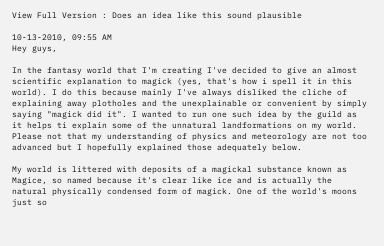View Full Version : Does an idea like this sound plausible

10-13-2010, 09:55 AM
Hey guys,

In the fantasy world that I'm creating I've decided to give an almost scientific explanation to magick (yes, that's how i spell it in this world). I do this because mainly I've always disliked the cliche of explaining away plotholes and the unexplainable or convenient by simply saying "magick did it". I wanted to run one such idea by the guild as it helps ti explain some of the unnatural landformations on my world. Please not that my understanding of physics and meteorology are not too advanced but I hopefully explained those adequately below.

My world is littered with deposits of a magickal substance known as Magice, so named because it's clear like ice and is actually the natural physically condensed form of magick. One of the world's moons just so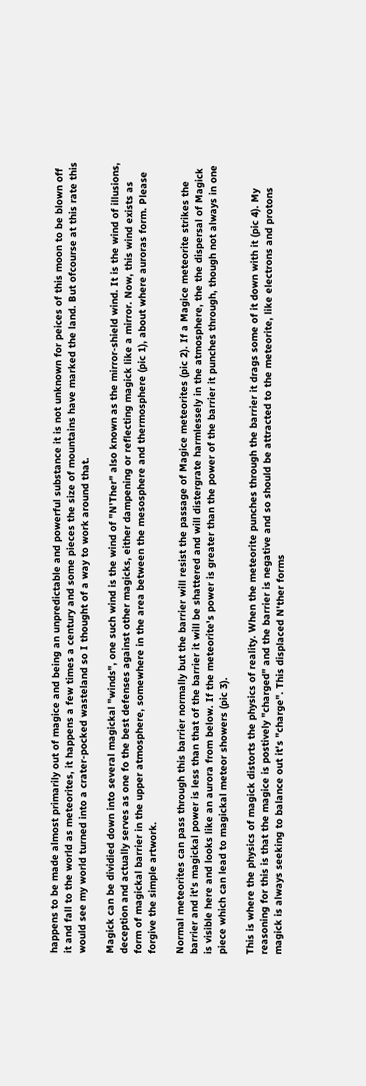happens to be made almost primarily out of magice and being an unpredictable and powerful substance it is not unknown for peices of this moon to be blown off it and fall to the world as meteorites, it happens a few times a century and some pieces the size of mountains have marked the land. But ofcourse at this rate this would see my world turned into a crater-pocked wasteland so I thought of a way to work around that.

Magick can be dividied down into several magickal "winds", one such wind is the wind of "N'Ther" also known as the mirror-shield wind. It is the wind of illusions, deception and actually serves as one fo the best defenses against other magicks, either dampening or reflecting magick like a mirror. Now, this wind exists as form of magickal barrier in the upper atmosphere, somewhere in the area between the mesosphere and thermosphere (pic 1), about where auroras form. Please forgive the simple artwork.

Normal meteorites can pass through this barrier normally but the barrier will resist the passage of Magice meteorites (pic 2). If a Magice meteorite strikes the barrier and it's magickal power is less than that of the barrier it will be shattered and will distergrate harmlessely in the atmosphere, the the dispersal of Magick is visible here and looks like an aurora from below. If the meteorite's power is greater than the power of the barrier it punches through, though not always in one piece which can lead to magickal meteor showers (pic 3).

This is where the physics of magick distorts the physics of reality. When the meteorite punches through the barrier it drags some of it down with it (pic 4). My reasoning for this is that the magice is postively "charged" and the barrier is negative and so should be attracted to the meteorite, like electrons and protons magick is always seeking to balance out it's "charge". This displaced N'ther forms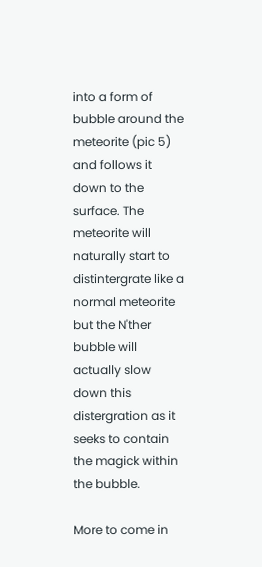into a form of bubble around the meteorite (pic 5) and follows it down to the surface. The meteorite will naturally start to distintergrate like a normal meteorite but the N'ther bubble will actually slow down this distergration as it seeks to contain the magick within the bubble.

More to come in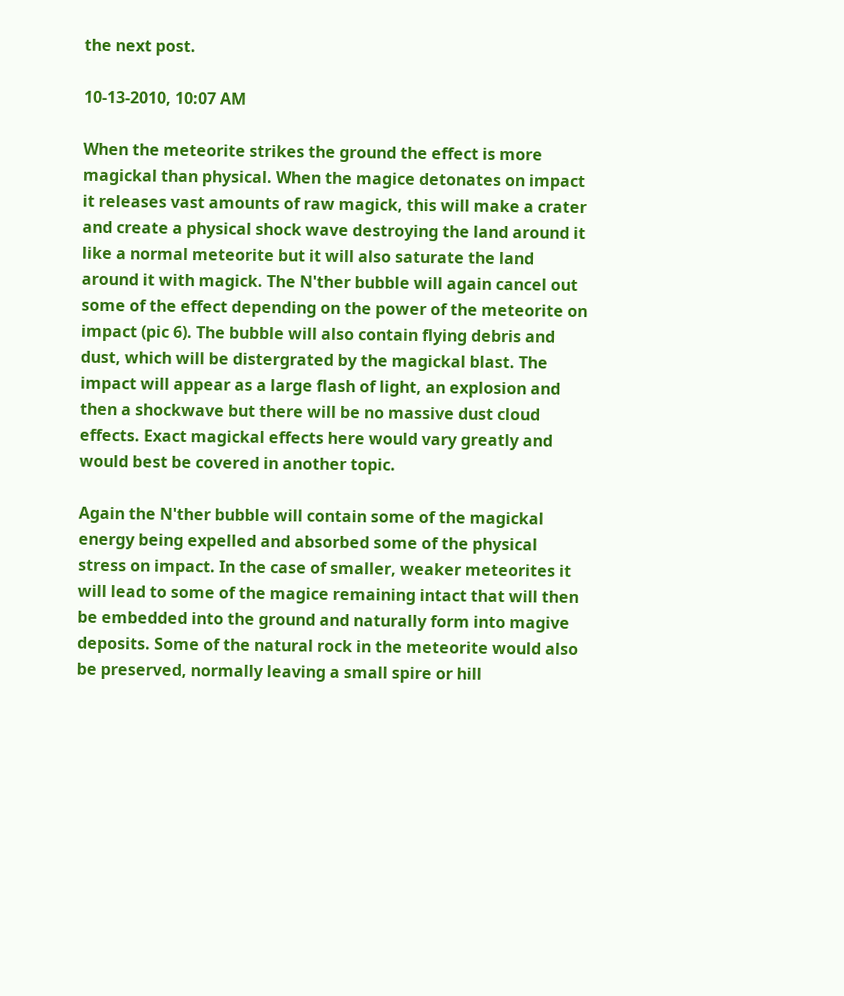the next post.

10-13-2010, 10:07 AM

When the meteorite strikes the ground the effect is more magickal than physical. When the magice detonates on impact it releases vast amounts of raw magick, this will make a crater and create a physical shock wave destroying the land around it like a normal meteorite but it will also saturate the land around it with magick. The N'ther bubble will again cancel out some of the effect depending on the power of the meteorite on impact (pic 6). The bubble will also contain flying debris and dust, which will be distergrated by the magickal blast. The impact will appear as a large flash of light, an explosion and then a shockwave but there will be no massive dust cloud effects. Exact magickal effects here would vary greatly and would best be covered in another topic.

Again the N'ther bubble will contain some of the magickal energy being expelled and absorbed some of the physical stress on impact. In the case of smaller, weaker meteorites it will lead to some of the magice remaining intact that will then be embedded into the ground and naturally form into magive deposits. Some of the natural rock in the meteorite would also be preserved, normally leaving a small spire or hill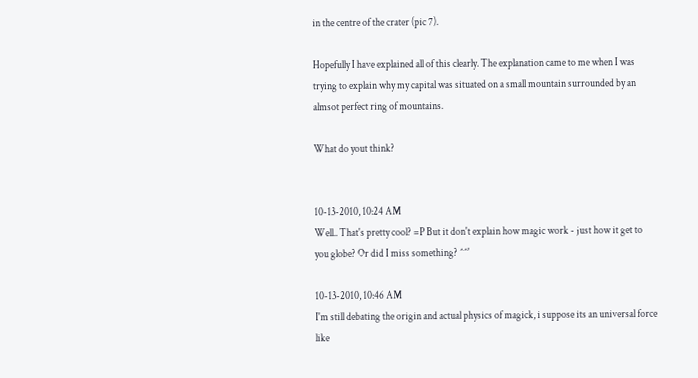in the centre of the crater (pic 7).

Hopefully I have explained all of this clearly. The explanation came to me when I was trying to explain why my capital was situated on a small mountain surrounded by an almsot perfect ring of mountains.

What do yout think?


10-13-2010, 10:24 AM
Well.. That's pretty cool? =P But it don't explain how magic work - just how it get to you globe? Or did I miss something? ^^'

10-13-2010, 10:46 AM
I'm still debating the origin and actual physics of magick, i suppose its an universal force like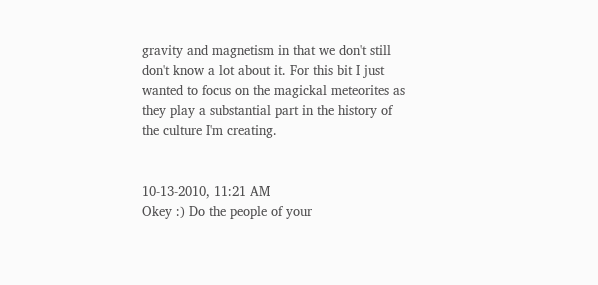gravity and magnetism in that we don't still don't know a lot about it. For this bit I just wanted to focus on the magickal meteorites as they play a substantial part in the history of the culture I'm creating.


10-13-2010, 11:21 AM
Okey :) Do the people of your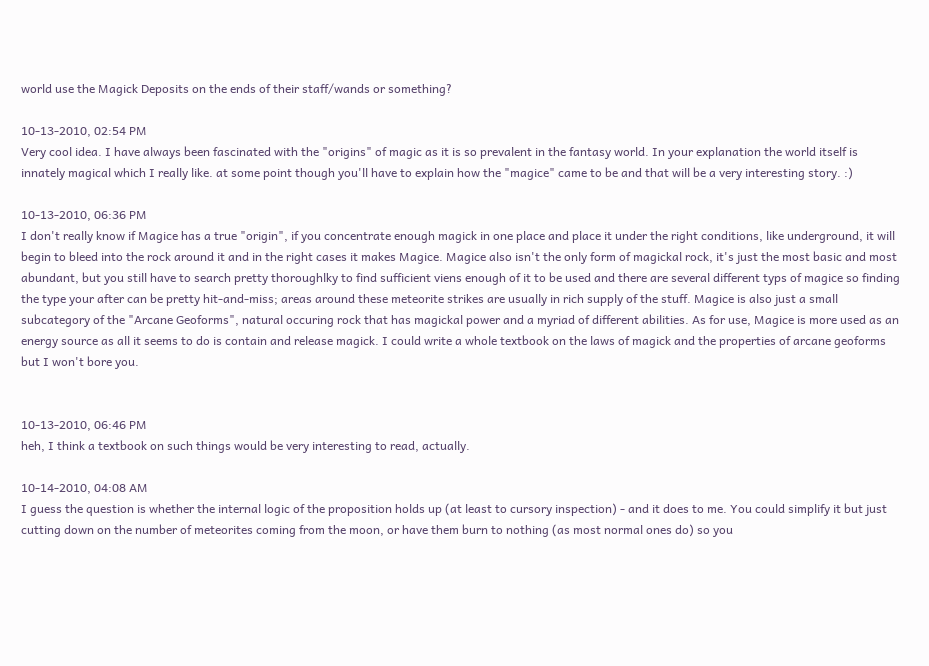world use the Magick Deposits on the ends of their staff/wands or something?

10-13-2010, 02:54 PM
Very cool idea. I have always been fascinated with the "origins" of magic as it is so prevalent in the fantasy world. In your explanation the world itself is innately magical which I really like. at some point though you'll have to explain how the "magice" came to be and that will be a very interesting story. :)

10-13-2010, 06:36 PM
I don't really know if Magice has a true "origin", if you concentrate enough magick in one place and place it under the right conditions, like underground, it will begin to bleed into the rock around it and in the right cases it makes Magice. Magice also isn't the only form of magickal rock, it's just the most basic and most abundant, but you still have to search pretty thoroughlky to find sufficient viens enough of it to be used and there are several different typs of magice so finding the type your after can be pretty hit-and-miss; areas around these meteorite strikes are usually in rich supply of the stuff. Magice is also just a small subcategory of the "Arcane Geoforms", natural occuring rock that has magickal power and a myriad of different abilities. As for use, Magice is more used as an energy source as all it seems to do is contain and release magick. I could write a whole textbook on the laws of magick and the properties of arcane geoforms but I won't bore you.


10-13-2010, 06:46 PM
heh, I think a textbook on such things would be very interesting to read, actually.

10-14-2010, 04:08 AM
I guess the question is whether the internal logic of the proposition holds up (at least to cursory inspection) - and it does to me. You could simplify it but just cutting down on the number of meteorites coming from the moon, or have them burn to nothing (as most normal ones do) so you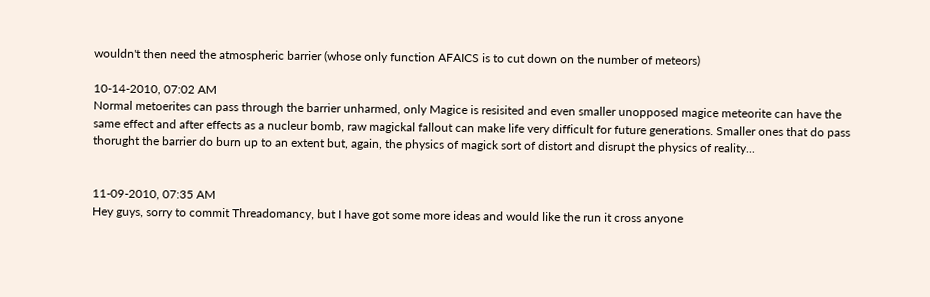wouldn't then need the atmospheric barrier (whose only function AFAICS is to cut down on the number of meteors)

10-14-2010, 07:02 AM
Normal metoerites can pass through the barrier unharmed, only Magice is resisited and even smaller unopposed magice meteorite can have the same effect and after effects as a nucleur bomb, raw magickal fallout can make life very difficult for future generations. Smaller ones that do pass thorught the barrier do burn up to an extent but, again, the physics of magick sort of distort and disrupt the physics of reality...


11-09-2010, 07:35 AM
Hey guys, sorry to commit Threadomancy, but I have got some more ideas and would like the run it cross anyone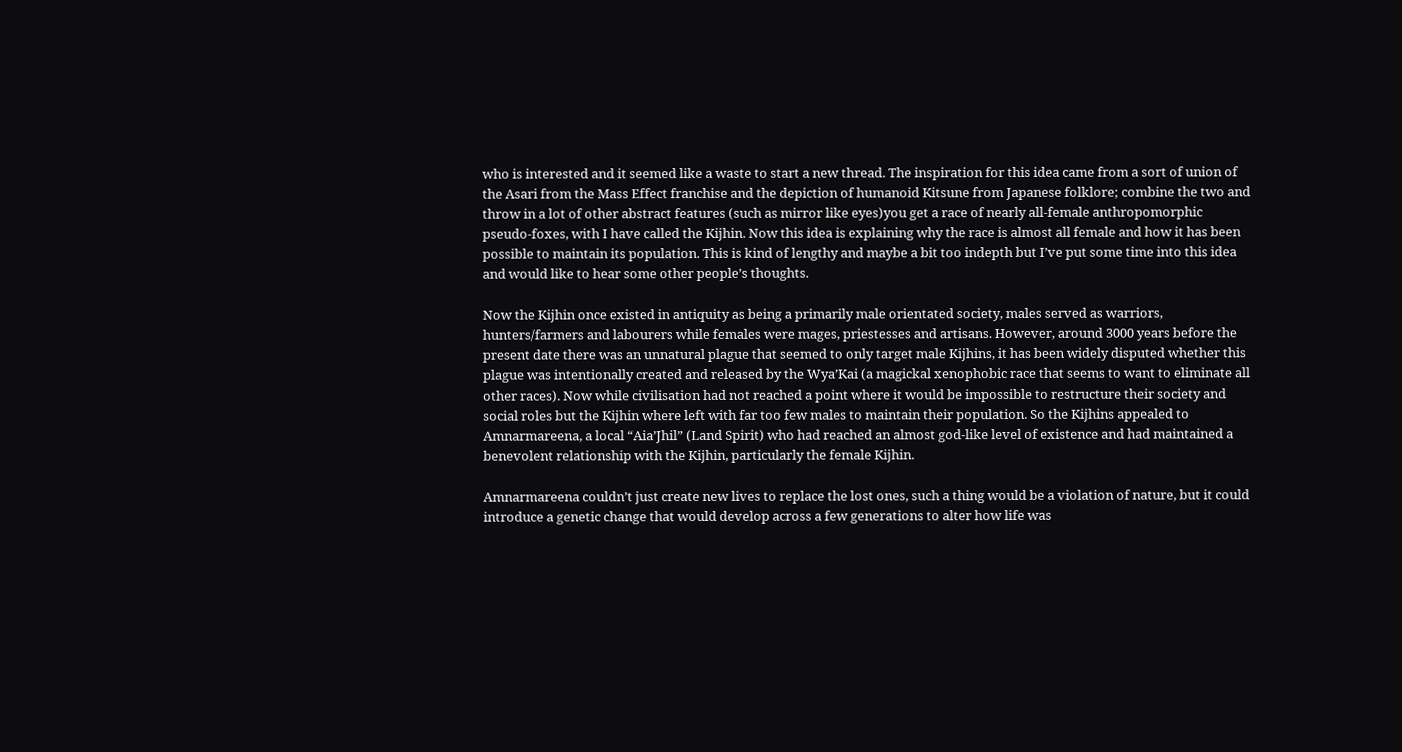who is interested and it seemed like a waste to start a new thread. The inspiration for this idea came from a sort of union of the Asari from the Mass Effect franchise and the depiction of humanoid Kitsune from Japanese folklore; combine the two and throw in a lot of other abstract features (such as mirror like eyes)you get a race of nearly all-female anthropomorphic pseudo-foxes, with I have called the Kijhin. Now this idea is explaining why the race is almost all female and how it has been possible to maintain its population. This is kind of lengthy and maybe a bit too indepth but I’ve put some time into this idea and would like to hear some other people’s thoughts.

Now the Kijhin once existed in antiquity as being a primarily male orientated society, males served as warriors, hunters/farmers and labourers while females were mages, priestesses and artisans. However, around 3000 years before the present date there was an unnatural plague that seemed to only target male Kijhins, it has been widely disputed whether this plague was intentionally created and released by the Wya’Kai (a magickal xenophobic race that seems to want to eliminate all other races). Now while civilisation had not reached a point where it would be impossible to restructure their society and social roles but the Kijhin where left with far too few males to maintain their population. So the Kijhins appealed to Amnarmareena, a local “Aia’Jhil” (Land Spirit) who had reached an almost god-like level of existence and had maintained a benevolent relationship with the Kijhin, particularly the female Kijhin.

Amnarmareena couldn’t just create new lives to replace the lost ones, such a thing would be a violation of nature, but it could introduce a genetic change that would develop across a few generations to alter how life was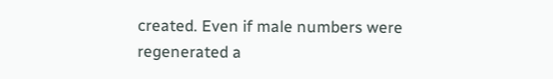created. Even if male numbers were regenerated a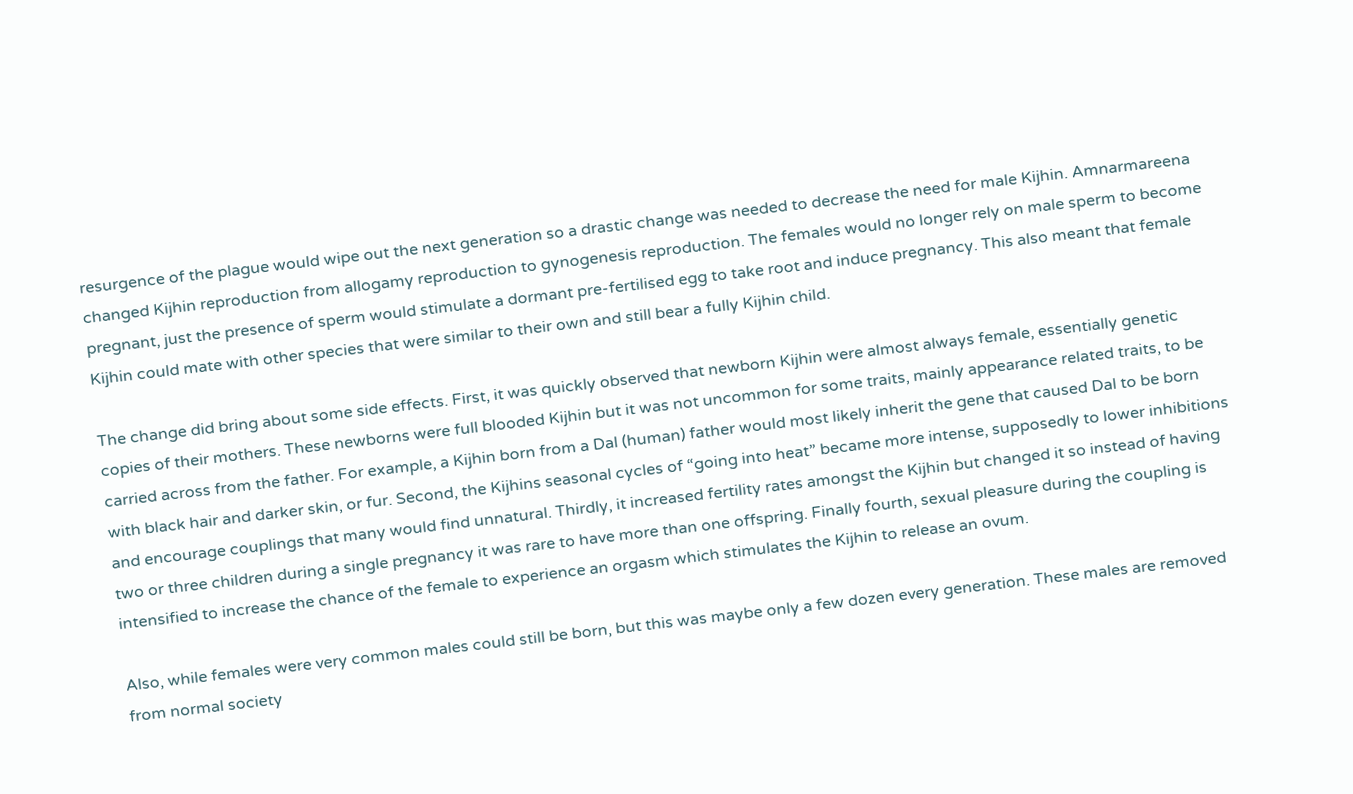resurgence of the plague would wipe out the next generation so a drastic change was needed to decrease the need for male Kijhin. Amnarmareena changed Kijhin reproduction from allogamy reproduction to gynogenesis reproduction. The females would no longer rely on male sperm to become pregnant, just the presence of sperm would stimulate a dormant pre-fertilised egg to take root and induce pregnancy. This also meant that female Kijhin could mate with other species that were similar to their own and still bear a fully Kijhin child.

The change did bring about some side effects. First, it was quickly observed that newborn Kijhin were almost always female, essentially genetic copies of their mothers. These newborns were full blooded Kijhin but it was not uncommon for some traits, mainly appearance related traits, to be carried across from the father. For example, a Kijhin born from a Dal (human) father would most likely inherit the gene that caused Dal to be born with black hair and darker skin, or fur. Second, the Kijhins seasonal cycles of “going into heat” became more intense, supposedly to lower inhibitions and encourage couplings that many would find unnatural. Thirdly, it increased fertility rates amongst the Kijhin but changed it so instead of having two or three children during a single pregnancy it was rare to have more than one offspring. Finally fourth, sexual pleasure during the coupling is intensified to increase the chance of the female to experience an orgasm which stimulates the Kijhin to release an ovum.

Also, while females were very common males could still be born, but this was maybe only a few dozen every generation. These males are removed from normal society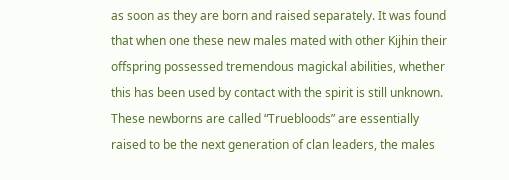as soon as they are born and raised separately. It was found that when one these new males mated with other Kijhin their offspring possessed tremendous magickal abilities, whether this has been used by contact with the spirit is still unknown. These newborns are called “Truebloods” are essentially raised to be the next generation of clan leaders, the males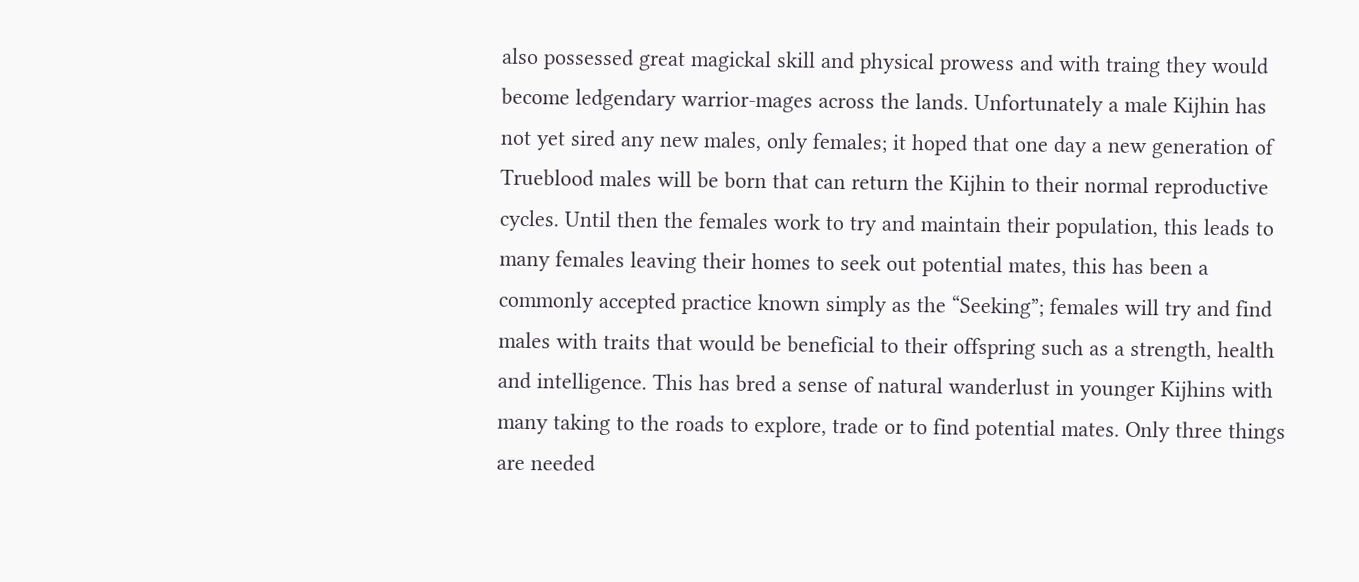also possessed great magickal skill and physical prowess and with traing they would become ledgendary warrior-mages across the lands. Unfortunately a male Kijhin has not yet sired any new males, only females; it hoped that one day a new generation of Trueblood males will be born that can return the Kijhin to their normal reproductive cycles. Until then the females work to try and maintain their population, this leads to many females leaving their homes to seek out potential mates, this has been a commonly accepted practice known simply as the “Seeking”; females will try and find males with traits that would be beneficial to their offspring such as a strength, health and intelligence. This has bred a sense of natural wanderlust in younger Kijhins with many taking to the roads to explore, trade or to find potential mates. Only three things are needed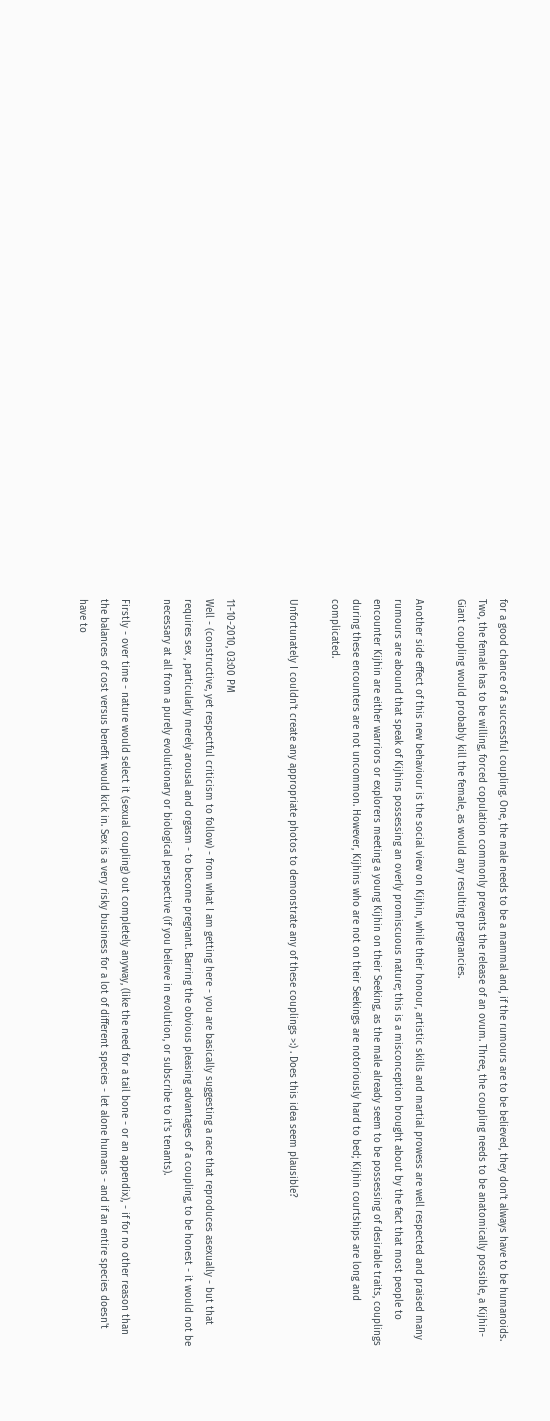for a good chance of a successful coupling. One, the male needs to be a mammal and, if the rumours are to be believed, they don’t always have to be humanoids. Two, the female has to be willing, forced copulation commonly prevents the release of an ovum. Three, the coupling needs to be anatomically possible, a Kijhin-Giant coupling would probably kill the female, as would any resulting pregnancies.

Another side effect of this new behaviour is the social view on Kijhin, while their honour, artistic skills and martial prowess are well respected and praised many rumours are abound that speak of Kijhins possessing an overly promiscuous nature; this is a misconception brought about by the fact that most people to encounter Kijhin are either warriors or explorers meeting a young Kijhin on their Seeking, as the male already seem to be possessing of desirable traits, couplings during these encounters are not uncommon. However, Kijhins who are not on their Seekings are notoriously hard to bed; Kijhin courtships are long and complicated.

Unfortunately I couldn't create any appropriate photos to demonstrate any of these couplings >:) . Does this idea seem plausible?


11-10-2010, 03:00 PM
Well - (constructive, yet respectful criticism to follow) - from what I am getting here - you are basically suggesting a race that reproduces asexually - but that requires sex , particularly merely arousal and orgasm - to become pregnant. Barring the obvious pleasing advantages of a coupling, to be honest - it would not be necessary at all from a purely evolutionary or biological perspective (if you believe in evolution, or subscribe to it's tenants).

Firstly - over time - nature would select it (sexual coupling) out completely anyway, (like the need for a tail bone - or an appendix), - if for no other reason than the balances of cost versus benefit would kick in. Sex is a very risky business for a lot of different species - let alone humans - and if an entire species doesn't have to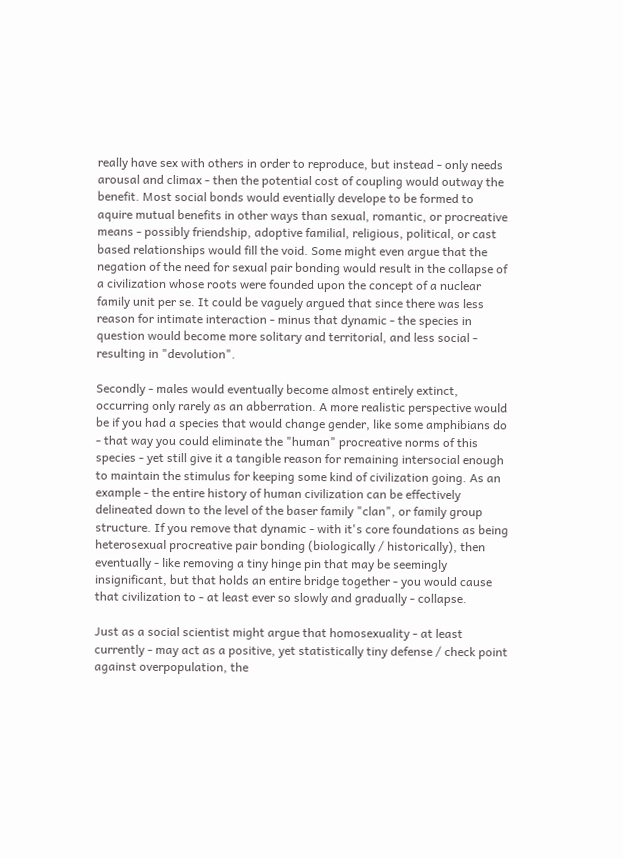really have sex with others in order to reproduce, but instead - only needs arousal and climax - then the potential cost of coupling would outway the benefit. Most social bonds would eventially develope to be formed to aquire mutual benefits in other ways than sexual, romantic, or procreative means - possibly friendship, adoptive familial, religious, political, or cast based relationships would fill the void. Some might even argue that the negation of the need for sexual pair bonding would result in the collapse of a civilization whose roots were founded upon the concept of a nuclear family unit per se. It could be vaguely argued that since there was less reason for intimate interaction - minus that dynamic - the species in question would become more solitary and territorial, and less social - resulting in "devolution".

Secondly - males would eventually become almost entirely extinct, occurring only rarely as an abberration. A more realistic perspective would be if you had a species that would change gender, like some amphibians do - that way you could eliminate the "human" procreative norms of this species - yet still give it a tangible reason for remaining intersocial enough to maintain the stimulus for keeping some kind of civilization going. As an example - the entire history of human civilization can be effectively delineated down to the level of the baser family "clan", or family group structure. If you remove that dynamic - with it's core foundations as being heterosexual procreative pair bonding (biologically / historically), then eventually - like removing a tiny hinge pin that may be seemingly insignificant, but that holds an entire bridge together - you would cause that civilization to - at least ever so slowly and gradually - collapse.

Just as a social scientist might argue that homosexuality - at least currently - may act as a positive, yet statistically tiny defense / check point against overpopulation, the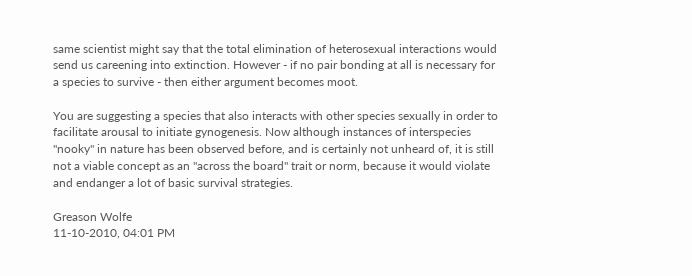same scientist might say that the total elimination of heterosexual interactions would send us careening into extinction. However - if no pair bonding at all is necessary for a species to survive - then either argument becomes moot.

You are suggesting a species that also interacts with other species sexually in order to facilitate arousal to initiate gynogenesis. Now although instances of interspecies "nooky" in nature has been observed before, and is certainly not unheard of, it is still not a viable concept as an "across the board" trait or norm, because it would violate and endanger a lot of basic survival strategies.

Greason Wolfe
11-10-2010, 04:01 PM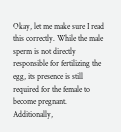Okay, let me make sure I read this correctly. While the male sperm is not directly responsible for fertilizing the egg, its presence is still required for the female to become pregnant. Additionally,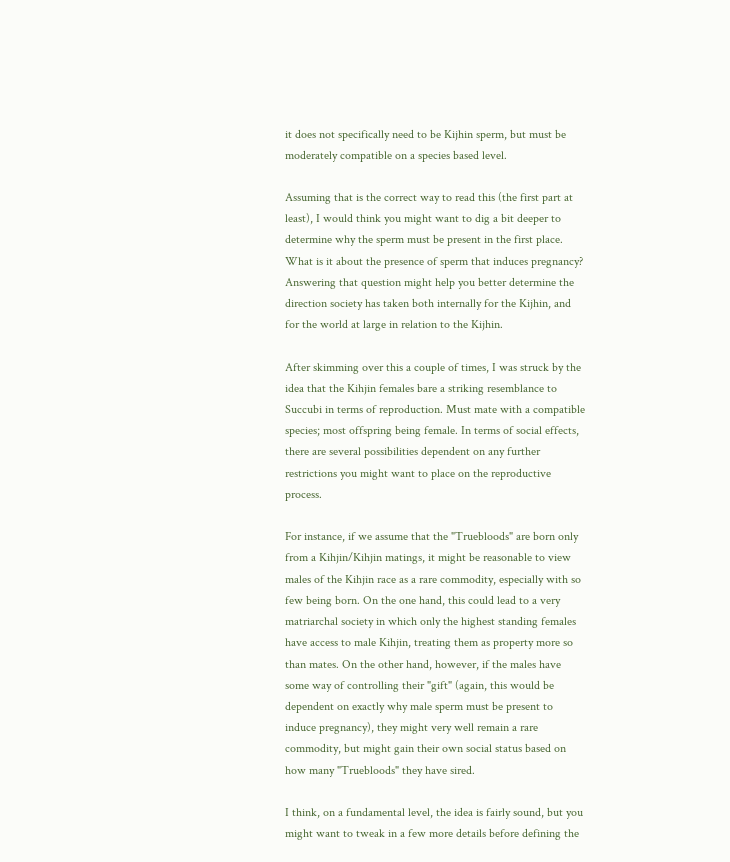it does not specifically need to be Kijhin sperm, but must be moderately compatible on a species based level.

Assuming that is the correct way to read this (the first part at least), I would think you might want to dig a bit deeper to determine why the sperm must be present in the first place. What is it about the presence of sperm that induces pregnancy? Answering that question might help you better determine the direction society has taken both internally for the Kijhin, and for the world at large in relation to the Kijhin.

After skimming over this a couple of times, I was struck by the idea that the Kihjin females bare a striking resemblance to Succubi in terms of reproduction. Must mate with a compatible species; most offspring being female. In terms of social effects, there are several possibilities dependent on any further restrictions you might want to place on the reproductive process.

For instance, if we assume that the "Truebloods" are born only from a Kihjin/Kihjin matings, it might be reasonable to view males of the Kihjin race as a rare commodity, especially with so few being born. On the one hand, this could lead to a very matriarchal society in which only the highest standing females have access to male Kihjin, treating them as property more so than mates. On the other hand, however, if the males have some way of controlling their "gift" (again, this would be dependent on exactly why male sperm must be present to induce pregnancy), they might very well remain a rare commodity, but might gain their own social status based on how many "Truebloods" they have sired.

I think, on a fundamental level, the idea is fairly sound, but you might want to tweak in a few more details before defining the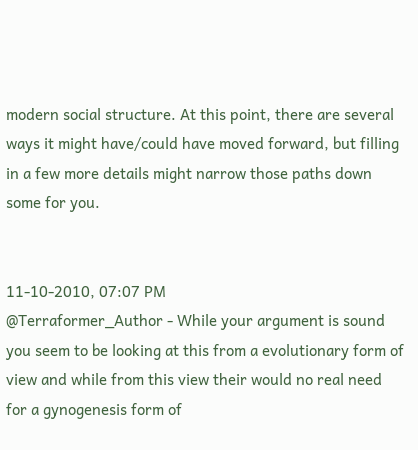modern social structure. At this point, there are several ways it might have/could have moved forward, but filling in a few more details might narrow those paths down some for you.


11-10-2010, 07:07 PM
@Terraformer_Author - While your argument is sound you seem to be looking at this from a evolutionary form of view and while from this view their would no real need for a gynogenesis form of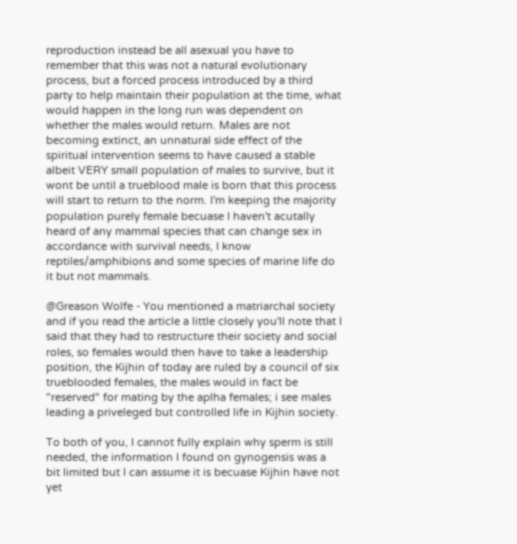reproduction instead be all asexual you have to remember that this was not a natural evolutionary process, but a forced process introduced by a third party to help maintain their population at the time, what would happen in the long run was dependent on whether the males would return. Males are not becoming extinct, an unnatural side effect of the spiritual intervention seems to have caused a stable albeit VERY small population of males to survive, but it wont be until a trueblood male is born that this process will start to return to the norm. I'm keeping the majority population purely female becuase I haven't acutally heard of any mammal species that can change sex in accordance with survival needs, I know reptiles/amphibions and some species of marine life do it but not mammals.

@Greason Wolfe - You mentioned a matriarchal society and if you read the article a little closely you'll note that I said that they had to restructure their society and social roles, so females would then have to take a leadership position, the Kijhin of today are ruled by a council of six trueblooded females, the males would in fact be "reserved" for mating by the aplha females; i see males leading a priveleged but controlled life in Kijhin society.

To both of you, I cannot fully explain why sperm is still needed, the information I found on gynogensis was a bit limited but I can assume it is becuase Kijhin have not yet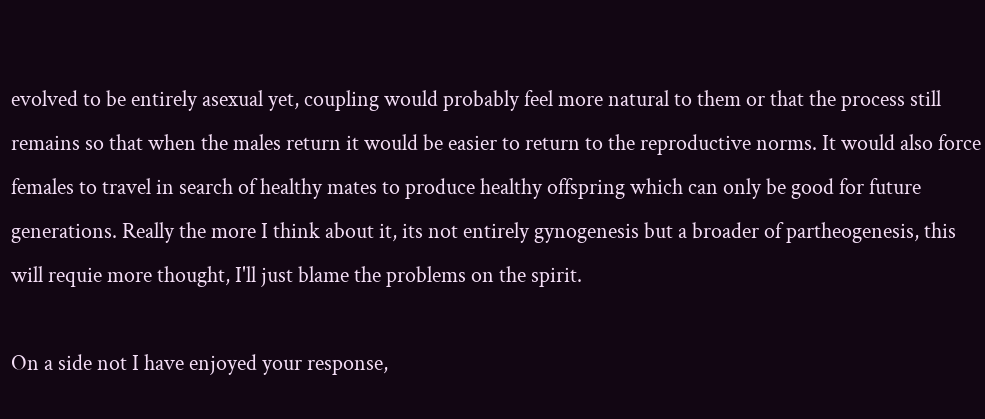evolved to be entirely asexual yet, coupling would probably feel more natural to them or that the process still remains so that when the males return it would be easier to return to the reproductive norms. It would also force females to travel in search of healthy mates to produce healthy offspring which can only be good for future generations. Really the more I think about it, its not entirely gynogenesis but a broader of partheogenesis, this will requie more thought, I'll just blame the problems on the spirit.

On a side not I have enjoyed your response,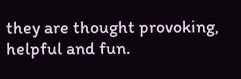they are thought provoking, helpful and fun.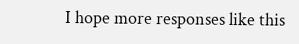I hope more responses like this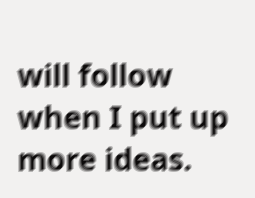will follow when I put up more ideas.